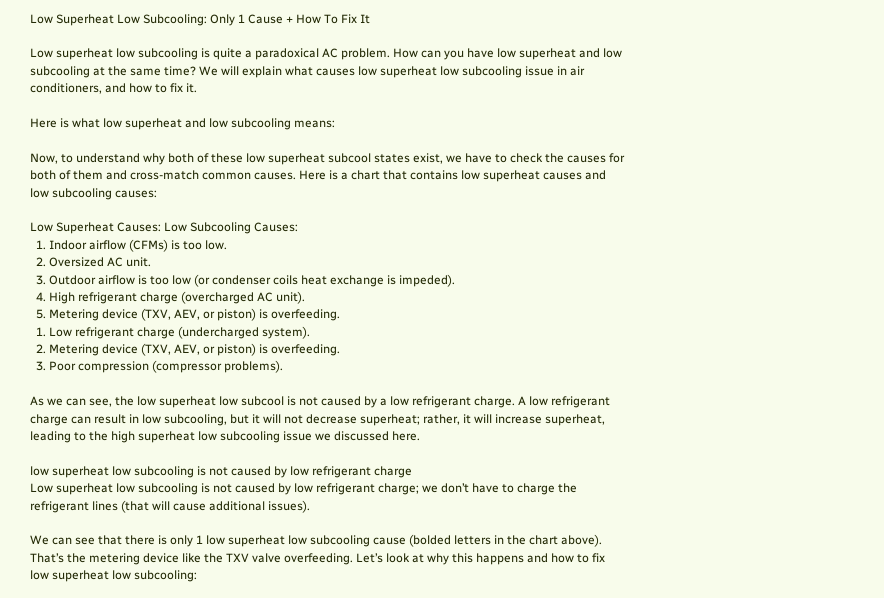Low Superheat Low Subcooling: Only 1 Cause + How To Fix It

Low superheat low subcooling is quite a paradoxical AC problem. How can you have low superheat and low subcooling at the same time? We will explain what causes low superheat low subcooling issue in air conditioners, and how to fix it.

Here is what low superheat and low subcooling means:

Now, to understand why both of these low superheat subcool states exist, we have to check the causes for both of them and cross-match common causes. Here is a chart that contains low superheat causes and low subcooling causes:

Low Superheat Causes: Low Subcooling Causes:
  1. Indoor airflow (CFMs) is too low.
  2. Oversized AC unit.
  3. Outdoor airflow is too low (or condenser coils heat exchange is impeded).
  4. High refrigerant charge (overcharged AC unit).
  5. Metering device (TXV, AEV, or piston) is overfeeding.
  1. Low refrigerant charge (undercharged system).
  2. Metering device (TXV, AEV, or piston) is overfeeding.
  3. Poor compression (compressor problems).

As we can see, the low superheat low subcool is not caused by a low refrigerant charge. A low refrigerant charge can result in low subcooling, but it will not decrease superheat; rather, it will increase superheat, leading to the high superheat low subcooling issue we discussed here.

low superheat low subcooling is not caused by low refrigerant charge
Low superheat low subcooling is not caused by low refrigerant charge; we don’t have to charge the refrigerant lines (that will cause additional issues).

We can see that there is only 1 low superheat low subcooling cause (bolded letters in the chart above). That’s the metering device like the TXV valve overfeeding. Let’s look at why this happens and how to fix low superheat low subcooling: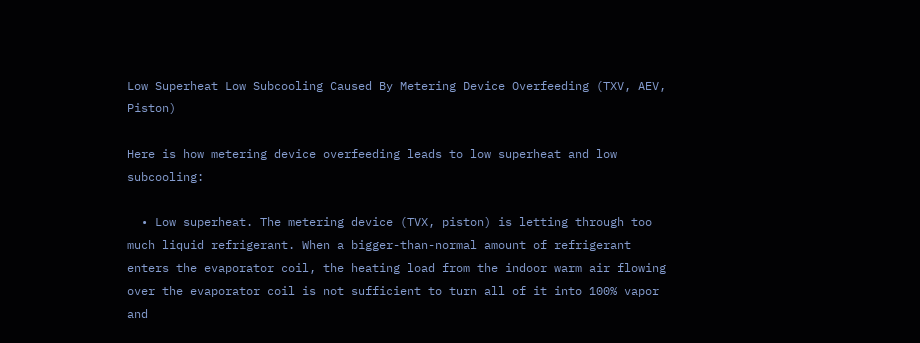Low Superheat Low Subcooling Caused By Metering Device Overfeeding (TXV, AEV, Piston)

Here is how metering device overfeeding leads to low superheat and low subcooling:

  • Low superheat. The metering device (TVX, piston) is letting through too much liquid refrigerant. When a bigger-than-normal amount of refrigerant enters the evaporator coil, the heating load from the indoor warm air flowing over the evaporator coil is not sufficient to turn all of it into 100% vapor and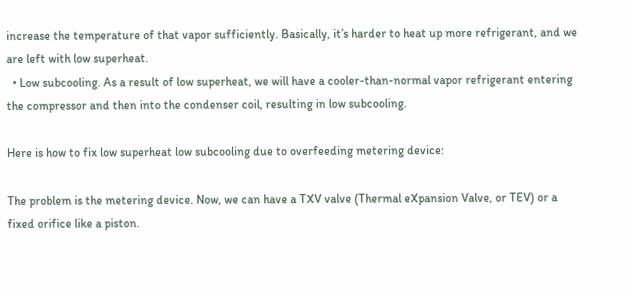increase the temperature of that vapor sufficiently. Basically, it’s harder to heat up more refrigerant, and we are left with low superheat.
  • Low subcooling. As a result of low superheat, we will have a cooler-than-normal vapor refrigerant entering the compressor and then into the condenser coil, resulting in low subcooling.

Here is how to fix low superheat low subcooling due to overfeeding metering device:

The problem is the metering device. Now, we can have a TXV valve (Thermal eXpansion Valve, or TEV) or a fixed orifice like a piston.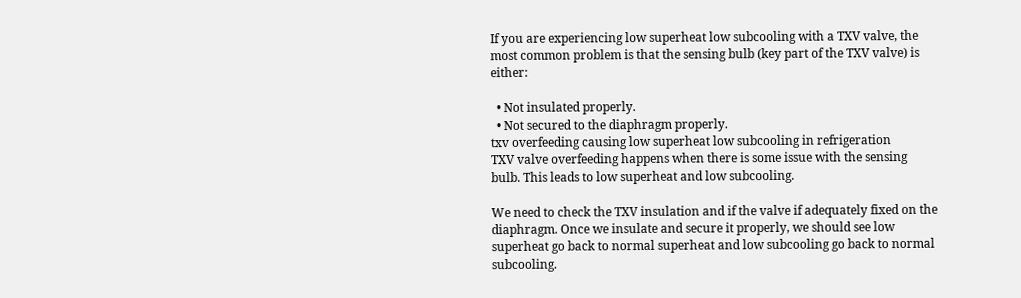If you are experiencing low superheat low subcooling with a TXV valve, the most common problem is that the sensing bulb (key part of the TXV valve) is either:

  • Not insulated properly.
  • Not secured to the diaphragm properly.
txv overfeeding causing low superheat low subcooling in refrigeration
TXV valve overfeeding happens when there is some issue with the sensing bulb. This leads to low superheat and low subcooling.

We need to check the TXV insulation and if the valve if adequately fixed on the diaphragm. Once we insulate and secure it properly, we should see low superheat go back to normal superheat and low subcooling go back to normal subcooling.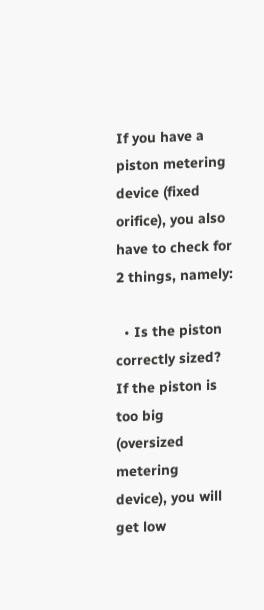If you have a piston metering device (fixed orifice), you also have to check for 2 things, namely:

  • Is the piston correctly sized? If the piston is too big (oversized metering device), you will get low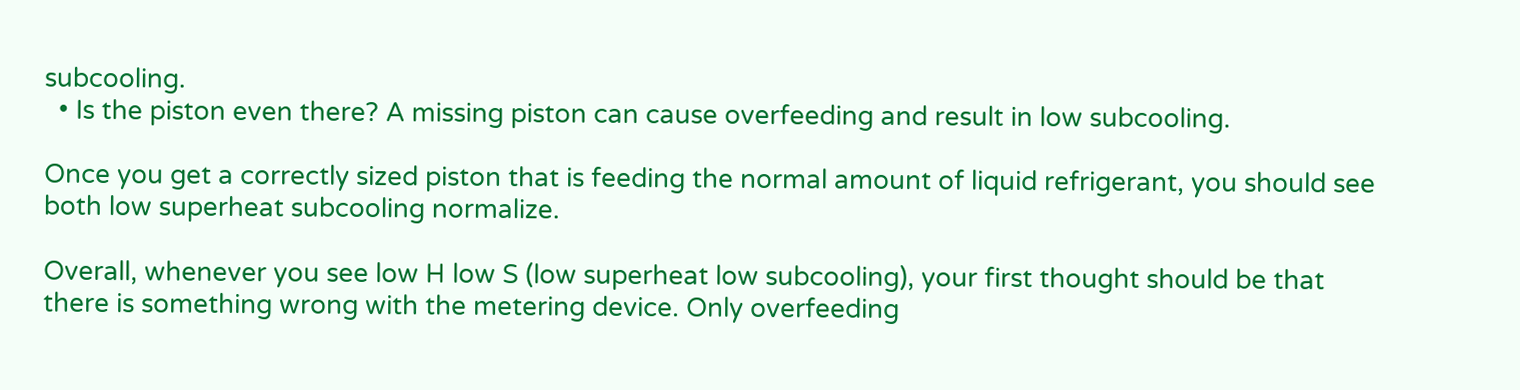subcooling.
  • Is the piston even there? A missing piston can cause overfeeding and result in low subcooling.

Once you get a correctly sized piston that is feeding the normal amount of liquid refrigerant, you should see both low superheat subcooling normalize.

Overall, whenever you see low H low S (low superheat low subcooling), your first thought should be that there is something wrong with the metering device. Only overfeeding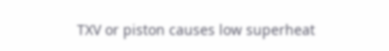TXV or piston causes low superheat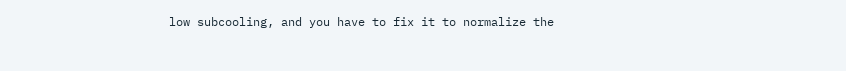low subcooling, and you have to fix it to normalize the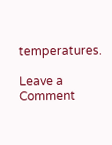temperatures.

Leave a Comment